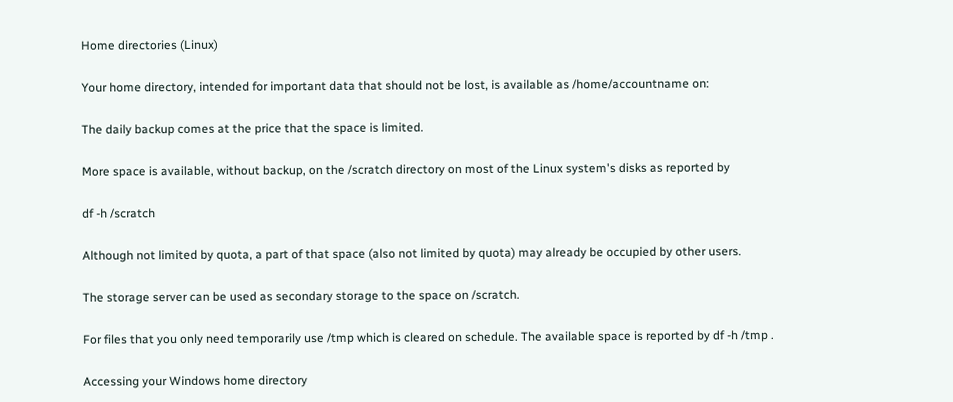Home directories (Linux)

Your home directory, intended for important data that should not be lost, is available as /home/accountname on:

The daily backup comes at the price that the space is limited.

More space is available, without backup, on the /scratch directory on most of the Linux system's disks as reported by

df -h /scratch

Although not limited by quota, a part of that space (also not limited by quota) may already be occupied by other users.

The storage server can be used as secondary storage to the space on /scratch.

For files that you only need temporarily use /tmp which is cleared on schedule. The available space is reported by df -h /tmp .

Accessing your Windows home directory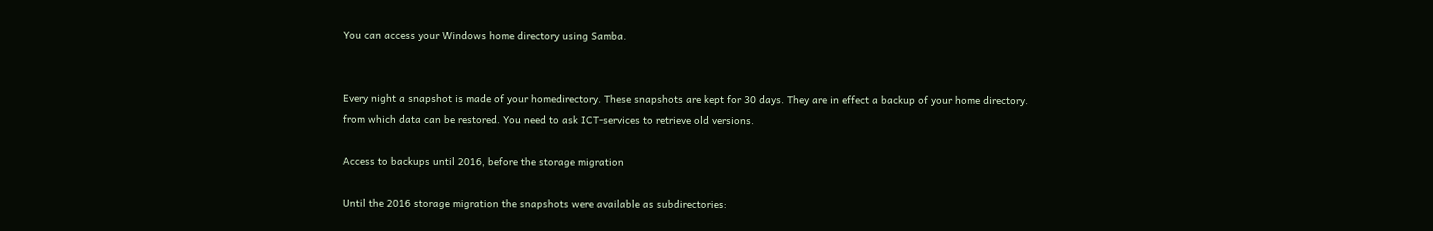You can access your Windows home directory using Samba.


Every night a snapshot is made of your homedirectory. These snapshots are kept for 30 days. They are in effect a backup of your home directory. from which data can be restored. You need to ask ICT-services to retrieve old versions.

Access to backups until 2016, before the storage migration

Until the 2016 storage migration the snapshots were available as subdirectories: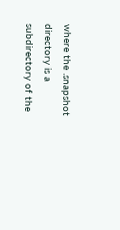where the .snapshot directory is a subdirectory of the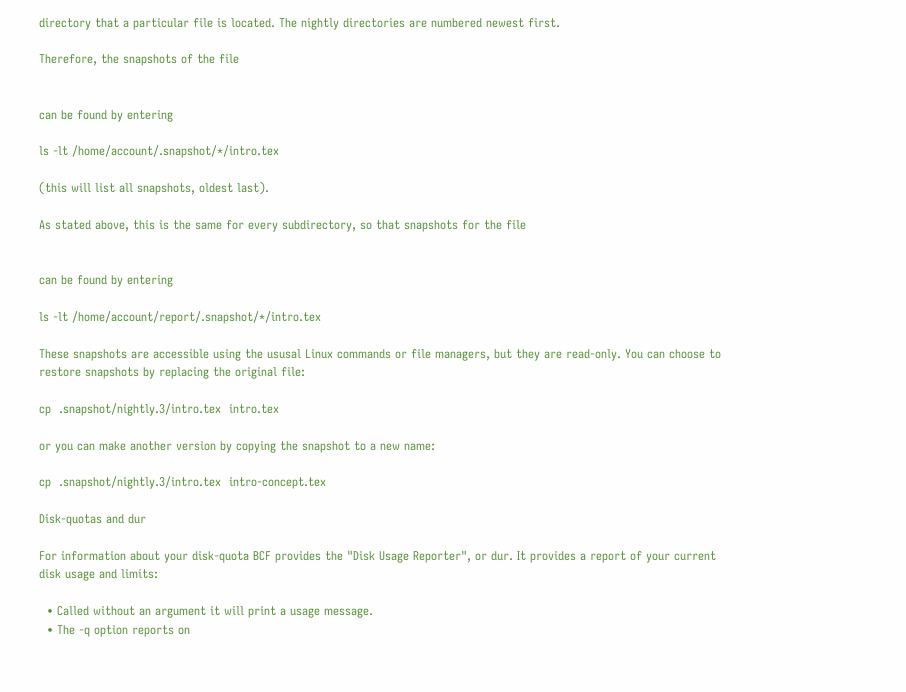directory that a particular file is located. The nightly directories are numbered newest first.

Therefore, the snapshots of the file


can be found by entering

ls -lt /home/account/.snapshot/*/intro.tex

(this will list all snapshots, oldest last).

As stated above, this is the same for every subdirectory, so that snapshots for the file


can be found by entering

ls -lt /home/account/report/.snapshot/*/intro.tex

These snapshots are accessible using the ususal Linux commands or file managers, but they are read-only. You can choose to restore snapshots by replacing the original file:

cp  .snapshot/nightly.3/intro.tex  intro.tex

or you can make another version by copying the snapshot to a new name:

cp  .snapshot/nightly.3/intro.tex  intro-concept.tex

Disk-quotas and dur

For information about your disk-quota BCF provides the "Disk Usage Reporter", or dur. It provides a report of your current disk usage and limits:

  • Called without an argument it will print a usage message.
  • The -q option reports on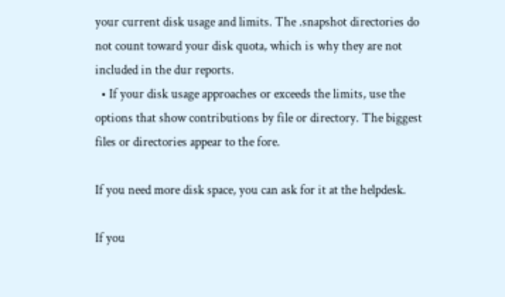your current disk usage and limits. The .snapshot directories do not count toward your disk quota, which is why they are not included in the dur reports.
  • If your disk usage approaches or exceeds the limits, use the options that show contributions by file or directory. The biggest files or directories appear to the fore.

If you need more disk space, you can ask for it at the helpdesk.

If you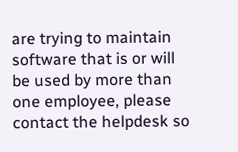are trying to maintain software that is or will be used by more than one employee, please contact the helpdesk so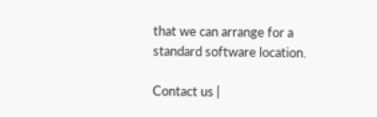that we can arrange for a standard software location.

Contact us |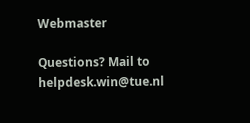Webmaster

Questions? Mail to helpdesk.win@tue.nl